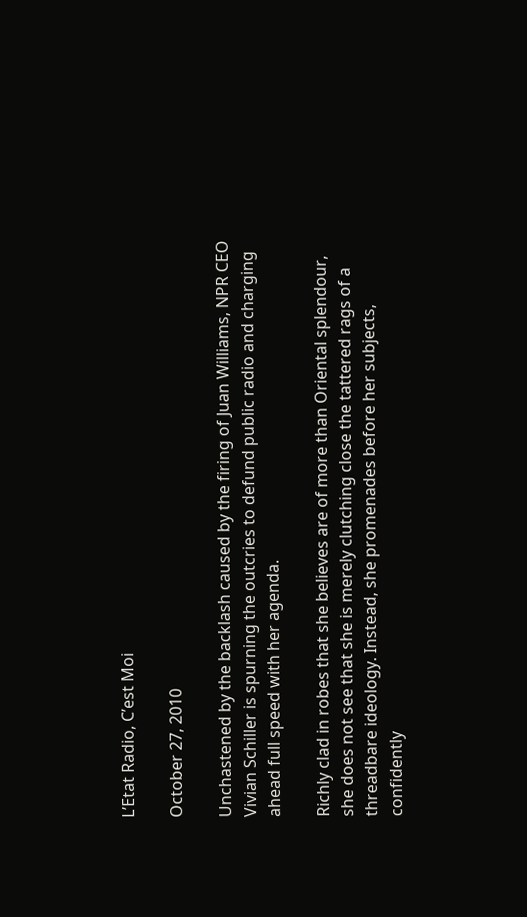L’Etat Radio, C’est Moi

October 27, 2010

Unchastened by the backlash caused by the firing of Juan Williams, NPR CEO Vivian Schiller is spurning the outcries to defund public radio and charging ahead full speed with her agenda.

Richly clad in robes that she believes are of more than Oriental splendour, she does not see that she is merely clutching close the tattered rags of a threadbare ideology. Instead, she promenades before her subjects, confidently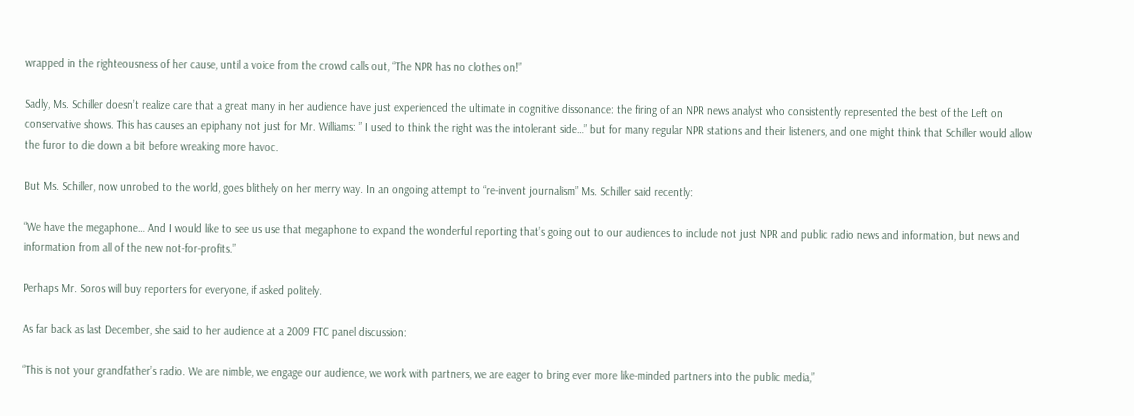wrapped in the righteousness of her cause, until a voice from the crowd calls out, “The NPR has no clothes on!”

Sadly, Ms. Schiller doesn’t realize care that a great many in her audience have just experienced the ultimate in cognitive dissonance: the firing of an NPR news analyst who consistently represented the best of the Left on conservative shows. This has causes an epiphany not just for Mr. Williams: ” I used to think the right was the intolerant side…” but for many regular NPR stations and their listeners, and one might think that Schiller would allow the furor to die down a bit before wreaking more havoc.

But Ms. Schiller, now unrobed to the world, goes blithely on her merry way. In an ongoing attempt to “re-invent journalism” Ms. Schiller said recently:

“We have the megaphone… And I would like to see us use that megaphone to expand the wonderful reporting that’s going out to our audiences to include not just NPR and public radio news and information, but news and information from all of the new not-for-profits.”

Perhaps Mr. Soros will buy reporters for everyone, if asked politely.

As far back as last December, she said to her audience at a 2009 FTC panel discussion:

“This is not your grandfather’s radio. We are nimble, we engage our audience, we work with partners, we are eager to bring ever more like-minded partners into the public media,”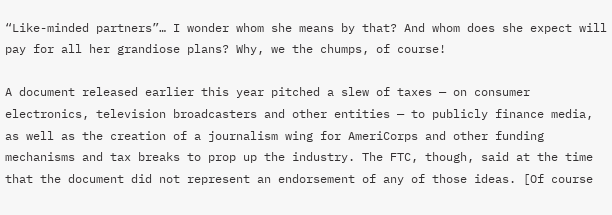“Like-minded partners”… I wonder whom she means by that? And whom does she expect will pay for all her grandiose plans? Why, we the chumps, of course!

A document released earlier this year pitched a slew of taxes — on consumer electronics, television broadcasters and other entities — to publicly finance media, as well as the creation of a journalism wing for AmeriCorps and other funding mechanisms and tax breaks to prop up the industry. The FTC, though, said at the time that the document did not represent an endorsement of any of those ideas. [Of course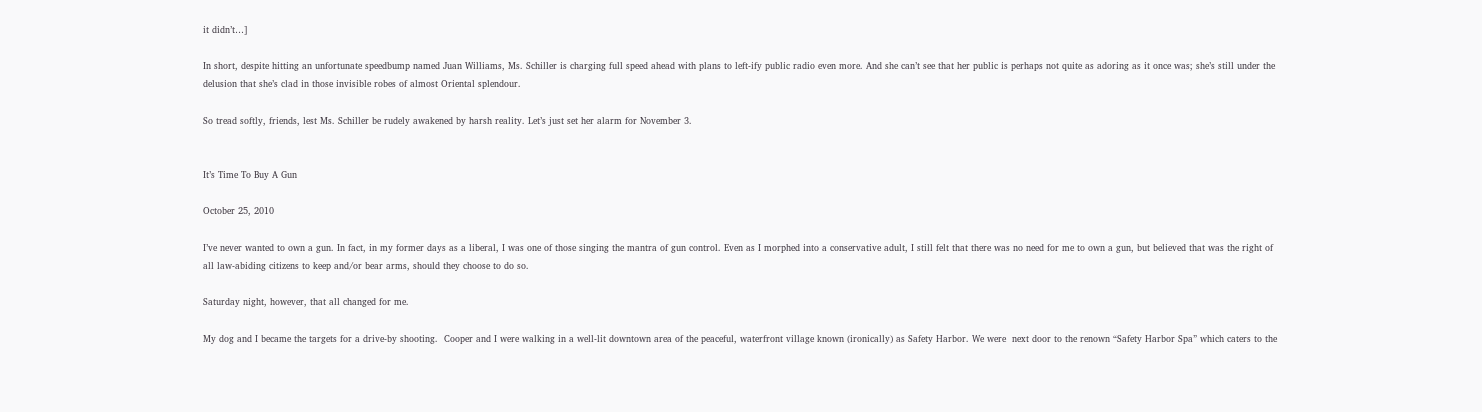it didn’t…]

In short, despite hitting an unfortunate speedbump named Juan Williams, Ms. Schiller is charging full speed ahead with plans to left-ify public radio even more. And she can’t see that her public is perhaps not quite as adoring as it once was; she’s still under the delusion that she’s clad in those invisible robes of almost Oriental splendour.

So tread softly, friends, lest Ms. Schiller be rudely awakened by harsh reality. Let’s just set her alarm for November 3.


It’s Time To Buy A Gun

October 25, 2010

I’ve never wanted to own a gun. In fact, in my former days as a liberal, I was one of those singing the mantra of gun control. Even as I morphed into a conservative adult, I still felt that there was no need for me to own a gun, but believed that was the right of all law-abiding citizens to keep and/or bear arms, should they choose to do so.

Saturday night, however, that all changed for me.

My dog and I became the targets for a drive-by shooting.  Cooper and I were walking in a well-lit downtown area of the peaceful, waterfront village known (ironically) as Safety Harbor. We were  next door to the renown “Safety Harbor Spa” which caters to the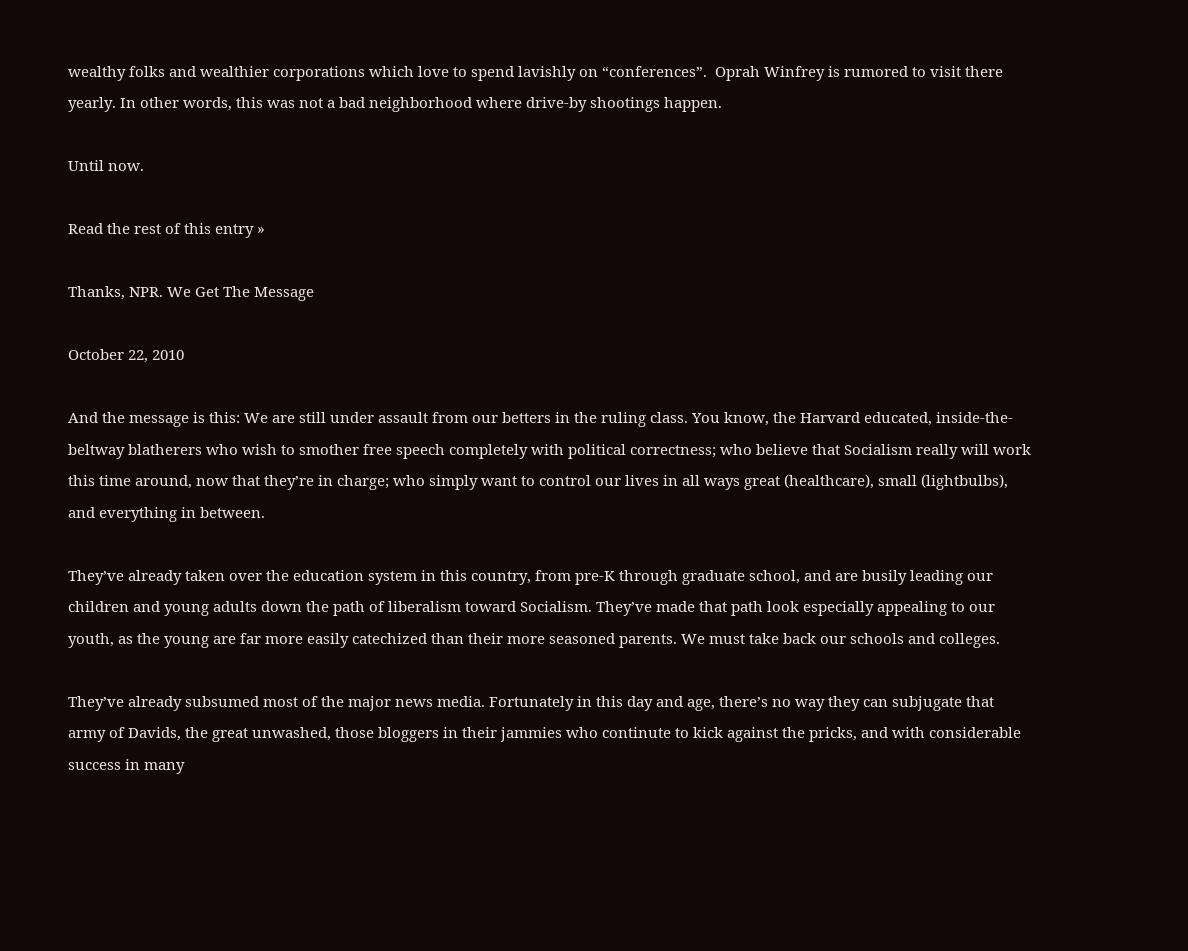wealthy folks and wealthier corporations which love to spend lavishly on “conferences”.  Oprah Winfrey is rumored to visit there yearly. In other words, this was not a bad neighborhood where drive-by shootings happen.

Until now.

Read the rest of this entry »

Thanks, NPR. We Get The Message

October 22, 2010

And the message is this: We are still under assault from our betters in the ruling class. You know, the Harvard educated, inside-the-beltway blatherers who wish to smother free speech completely with political correctness; who believe that Socialism really will work this time around, now that they’re in charge; who simply want to control our lives in all ways great (healthcare), small (lightbulbs), and everything in between.

They’ve already taken over the education system in this country, from pre-K through graduate school, and are busily leading our children and young adults down the path of liberalism toward Socialism. They’ve made that path look especially appealing to our youth, as the young are far more easily catechized than their more seasoned parents. We must take back our schools and colleges.

They’ve already subsumed most of the major news media. Fortunately in this day and age, there’s no way they can subjugate that army of Davids, the great unwashed, those bloggers in their jammies who continute to kick against the pricks, and with considerable success in many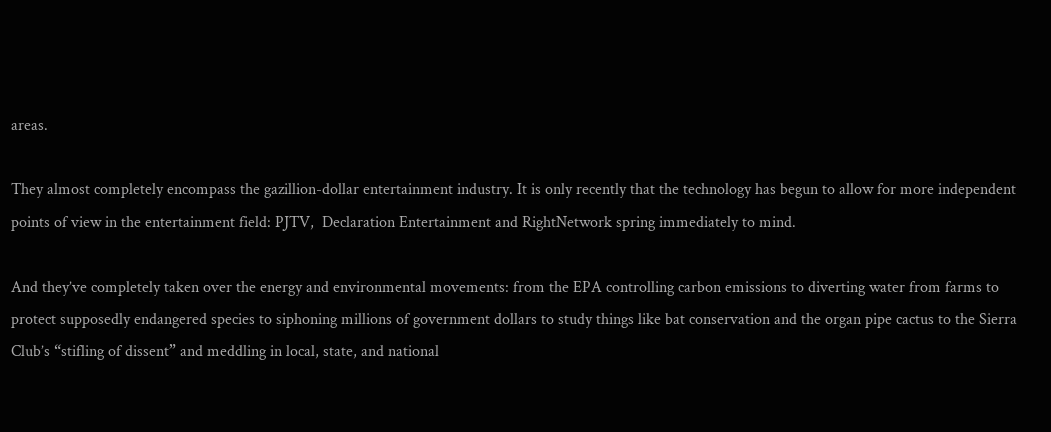areas.

They almost completely encompass the gazillion-dollar entertainment industry. It is only recently that the technology has begun to allow for more independent points of view in the entertainment field: PJTV,  Declaration Entertainment and RightNetwork spring immediately to mind.

And they’ve completely taken over the energy and environmental movements: from the EPA controlling carbon emissions to diverting water from farms to protect supposedly endangered species to siphoning millions of government dollars to study things like bat conservation and the organ pipe cactus to the Sierra Club’s “stifling of dissent” and meddling in local, state, and national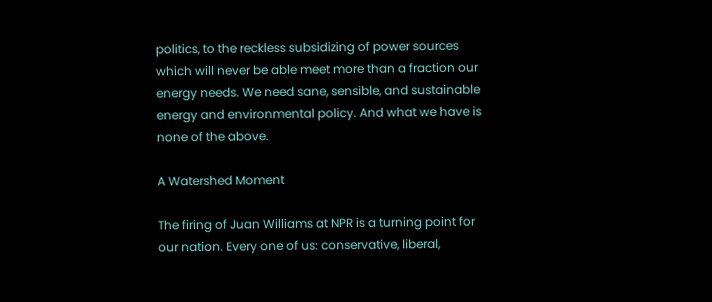politics, to the reckless subsidizing of power sources which will never be able meet more than a fraction our energy needs. We need sane, sensible, and sustainable energy and environmental policy. And what we have is none of the above.

A Watershed Moment

The firing of Juan Williams at NPR is a turning point for our nation. Every one of us: conservative, liberal,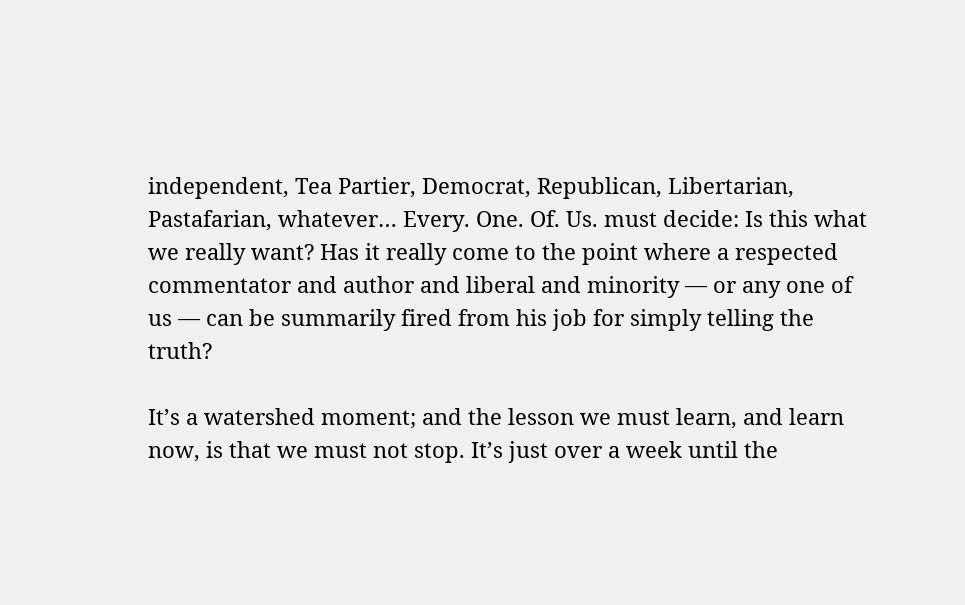independent, Tea Partier, Democrat, Republican, Libertarian, Pastafarian, whatever… Every. One. Of. Us. must decide: Is this what we really want? Has it really come to the point where a respected commentator and author and liberal and minority — or any one of us — can be summarily fired from his job for simply telling the truth?

It’s a watershed moment; and the lesson we must learn, and learn now, is that we must not stop. It’s just over a week until the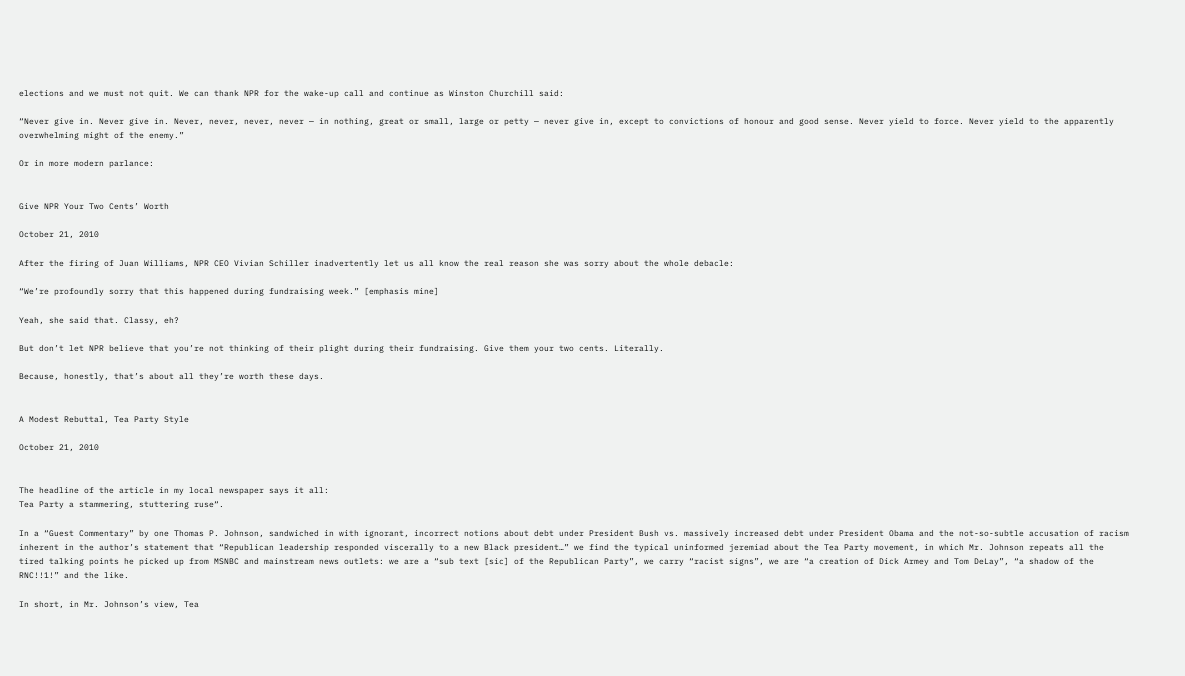elections and we must not quit. We can thank NPR for the wake-up call and continue as Winston Churchill said:

“Never give in. Never give in. Never, never, never, never — in nothing, great or small, large or petty — never give in, except to convictions of honour and good sense. Never yield to force. Never yield to the apparently overwhelming might of the enemy.”

Or in more modern parlance:


Give NPR Your Two Cents’ Worth

October 21, 2010

After the firing of Juan Williams, NPR CEO Vivian Schiller inadvertently let us all know the real reason she was sorry about the whole debacle:

“We’re profoundly sorry that this happened during fundraising week.” [emphasis mine]

Yeah, she said that. Classy, eh?

But don’t let NPR believe that you’re not thinking of their plight during their fundraising. Give them your two cents. Literally.

Because, honestly, that’s about all they’re worth these days.


A Modest Rebuttal, Tea Party Style

October 21, 2010


The headline of the article in my local newspaper says it all:
Tea Party a stammering, stuttering ruse“.

In a “Guest Commentary” by one Thomas P. Johnson, sandwiched in with ignorant, incorrect notions about debt under President Bush vs. massively increased debt under President Obama and the not-so-subtle accusation of racism inherent in the author’s statement that “Republican leadership responded viscerally to a new Black president…” we find the typical uninformed jeremiad about the Tea Party movement, in which Mr. Johnson repeats all the tired talking points he picked up from MSNBC and mainstream news outlets: we are a “sub text [sic] of the Republican Party”, we carry “racist signs”, we are “a creation of Dick Armey and Tom DeLay”, “a shadow of the RNC!!1!” and the like.

In short, in Mr. Johnson’s view, Tea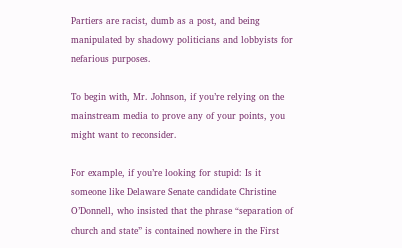Partiers are racist, dumb as a post, and being manipulated by shadowy politicians and lobbyists for nefarious purposes.

To begin with, Mr. Johnson, if you’re relying on the mainstream media to prove any of your points, you might want to reconsider.

For example, if you’re looking for stupid: Is it someone like Delaware Senate candidate Christine O’Donnell, who insisted that the phrase “separation of church and state” is contained nowhere in the First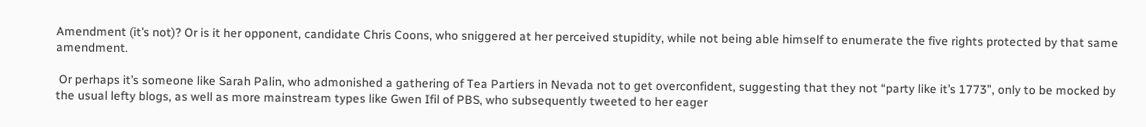Amendment (it’s not)? Or is it her opponent, candidate Chris Coons, who sniggered at her perceived stupidity, while not being able himself to enumerate the five rights protected by that same amendment.

 Or perhaps it’s someone like Sarah Palin, who admonished a gathering of Tea Partiers in Nevada not to get overconfident, suggesting that they not “party like it’s 1773”, only to be mocked by the usual lefty blogs, as well as more mainstream types like Gwen Ifil of PBS, who subsequently tweeted to her eager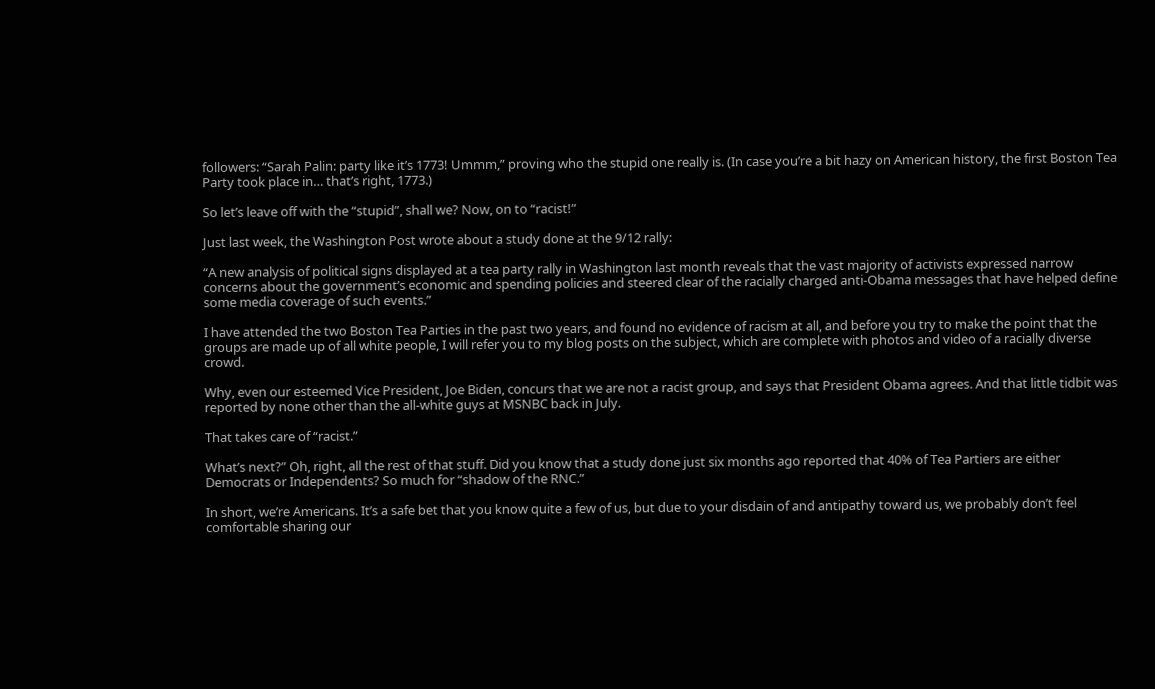followers: “Sarah Palin: party like it’s 1773! Ummm,” proving who the stupid one really is. (In case you’re a bit hazy on American history, the first Boston Tea Party took place in… that’s right, 1773.)

So let’s leave off with the “stupid”, shall we? Now, on to “racist!”

Just last week, the Washington Post wrote about a study done at the 9/12 rally:

“A new analysis of political signs displayed at a tea party rally in Washington last month reveals that the vast majority of activists expressed narrow concerns about the government’s economic and spending policies and steered clear of the racially charged anti-Obama messages that have helped define some media coverage of such events.”

I have attended the two Boston Tea Parties in the past two years, and found no evidence of racism at all, and before you try to make the point that the groups are made up of all white people, I will refer you to my blog posts on the subject, which are complete with photos and video of a racially diverse crowd.

Why, even our esteemed Vice President, Joe Biden, concurs that we are not a racist group, and says that President Obama agrees. And that little tidbit was reported by none other than the all-white guys at MSNBC back in July.

That takes care of “racist.”

What’s next?” Oh, right, all the rest of that stuff. Did you know that a study done just six months ago reported that 40% of Tea Partiers are either Democrats or Independents? So much for “shadow of the RNC.”

In short, we’re Americans. It’s a safe bet that you know quite a few of us, but due to your disdain of and antipathy toward us, we probably don’t feel comfortable sharing our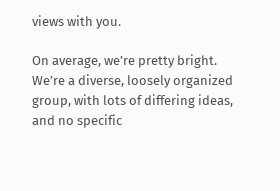views with you.

On average, we’re pretty bright. We’re a diverse, loosely organized group, with lots of differing ideas, and no specific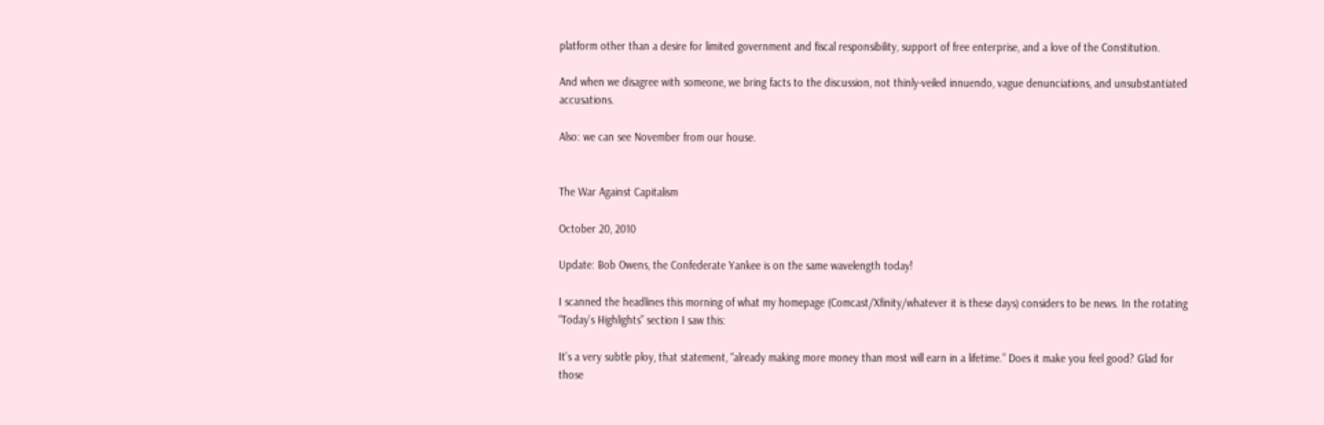platform other than a desire for limited government and fiscal responsibility, support of free enterprise, and a love of the Constitution.

And when we disagree with someone, we bring facts to the discussion, not thinly-veiled innuendo, vague denunciations, and unsubstantiated accusations.

Also: we can see November from our house.


The War Against Capitalism

October 20, 2010

Update: Bob Owens, the Confederate Yankee is on the same wavelength today!

I scanned the headlines this morning of what my homepage (Comcast/Xfinity/whatever it is these days) considers to be news. In the rotating “Today’s Highlights” section I saw this:

It’s a very subtle ploy, that statement, “already making more money than most will earn in a lifetime.” Does it make you feel good? Glad for those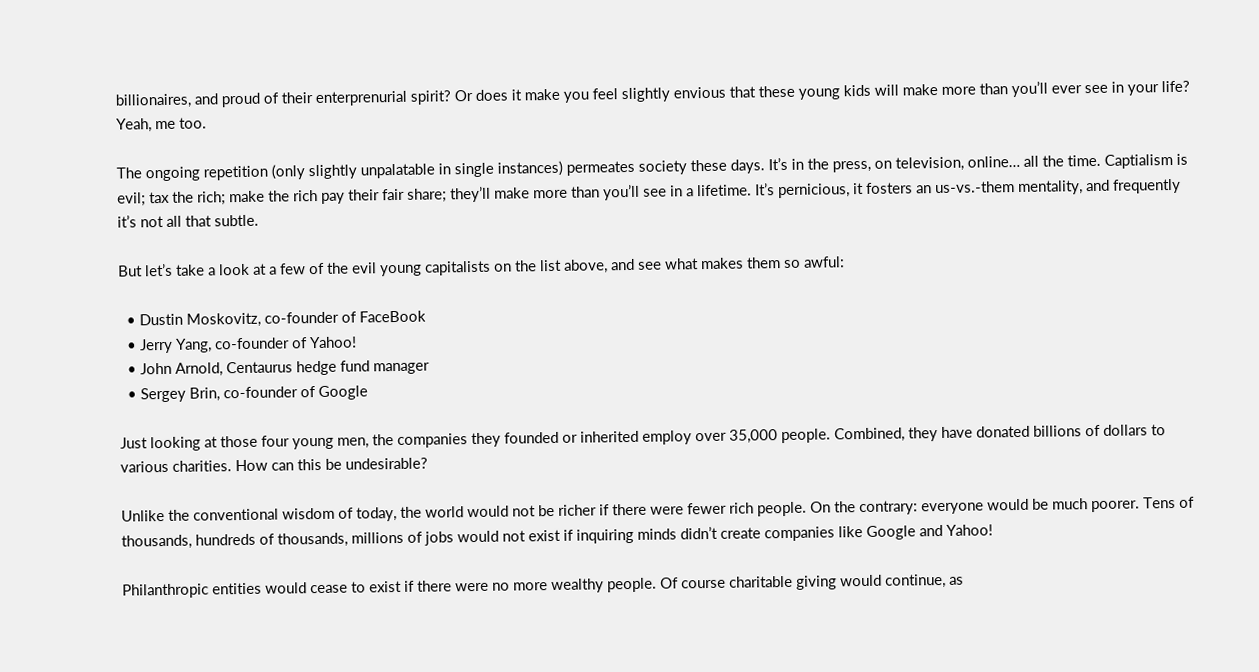billionaires, and proud of their enterprenurial spirit? Or does it make you feel slightly envious that these young kids will make more than you’ll ever see in your life? Yeah, me too.

The ongoing repetition (only slightly unpalatable in single instances) permeates society these days. It’s in the press, on television, online… all the time. Captialism is evil; tax the rich; make the rich pay their fair share; they’ll make more than you’ll see in a lifetime. It’s pernicious, it fosters an us-vs.-them mentality, and frequently it’s not all that subtle.

But let’s take a look at a few of the evil young capitalists on the list above, and see what makes them so awful:

  • Dustin Moskovitz, co-founder of FaceBook
  • Jerry Yang, co-founder of Yahoo!
  • John Arnold, Centaurus hedge fund manager
  • Sergey Brin, co-founder of Google

Just looking at those four young men, the companies they founded or inherited employ over 35,000 people. Combined, they have donated billions of dollars to various charities. How can this be undesirable?

Unlike the conventional wisdom of today, the world would not be richer if there were fewer rich people. On the contrary: everyone would be much poorer. Tens of thousands, hundreds of thousands, millions of jobs would not exist if inquiring minds didn’t create companies like Google and Yahoo!

Philanthropic entities would cease to exist if there were no more wealthy people. Of course charitable giving would continue, as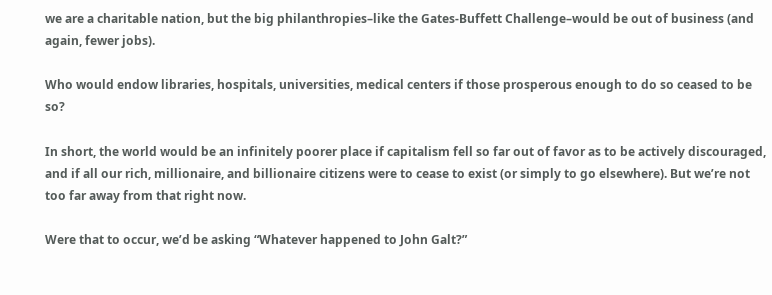we are a charitable nation, but the big philanthropies–like the Gates-Buffett Challenge–would be out of business (and again, fewer jobs).

Who would endow libraries, hospitals, universities, medical centers if those prosperous enough to do so ceased to be so?

In short, the world would be an infinitely poorer place if capitalism fell so far out of favor as to be actively discouraged, and if all our rich, millionaire, and billionaire citizens were to cease to exist (or simply to go elsewhere). But we’re not too far away from that right now.

Were that to occur, we’d be asking “Whatever happened to John Galt?”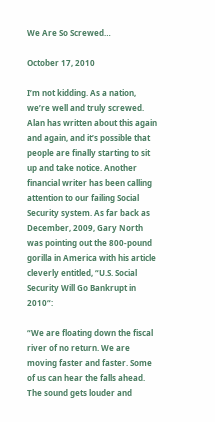We Are So Screwed…

October 17, 2010

I’m not kidding. As a nation, we’re well and truly screwed. Alan has written about this again and again, and it’s possible that people are finally starting to sit up and take notice. Another financial writer has been calling attention to our failing Social Security system. As far back as December, 2009, Gary North was pointing out the 800-pound gorilla in America with his article cleverly entitled, “U.S. Social Security Will Go Bankrupt in 2010“:

“We are floating down the fiscal river of no return. We are moving faster and faster. Some of us can hear the falls ahead. The sound gets louder and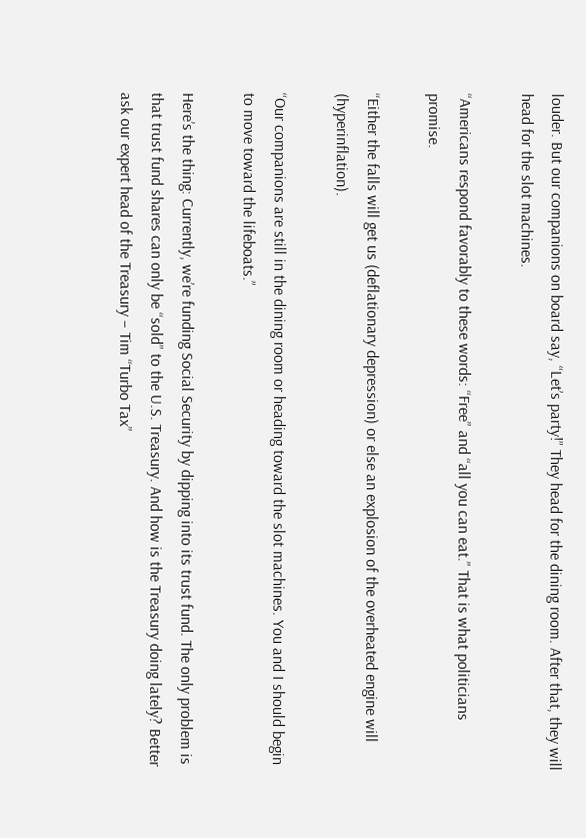louder. But our companions on board say, “Let’s party!” They head for the dining room. After that, they will head for the slot machines.

“Americans respond favorably to these words: “Free” and “all you can eat.” That is what politicians promise.

“Either the falls will get us (deflationary depression) or else an explosion of the overheated engine will (hyperinflation).

“Our companions are still in the dining room or heading toward the slot machines. You and I should begin to move toward the lifeboats.”

Here’s the thing: Currently, we’re funding Social Security by dipping into its trust fund. The only problem is that trust fund shares can only be “sold” to the U.S. Treasury. And how is the Treasury doing lately? Better ask our expert head of the Treasury – Tim “Turbo Tax”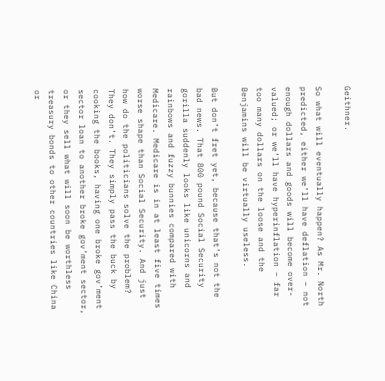Geithner.

So what will eventually happen? As Mr. North predicted, either we’ll have deflation – not enough dollars and goods will become over-valued; or we’ll have hyperinflation – far too many dollars on the loose and the Benjamins will be virtually useless.

But don’t fret yet, because that’s not the bad news. That 800 pound Social Security gorilla suddenly looks like unicorns and rainbows and fuzzy bunnies compared with Medicare. Medicare is in at least five times worse shape than Social Security. And just how do the politicians solve the problem? They don’t. They simply pass the buck by cooking the books, having one broke gov’ment sector loan to another broke gov’ment sector, or they sell what will soon be worthless treasury bonds to other countries like China or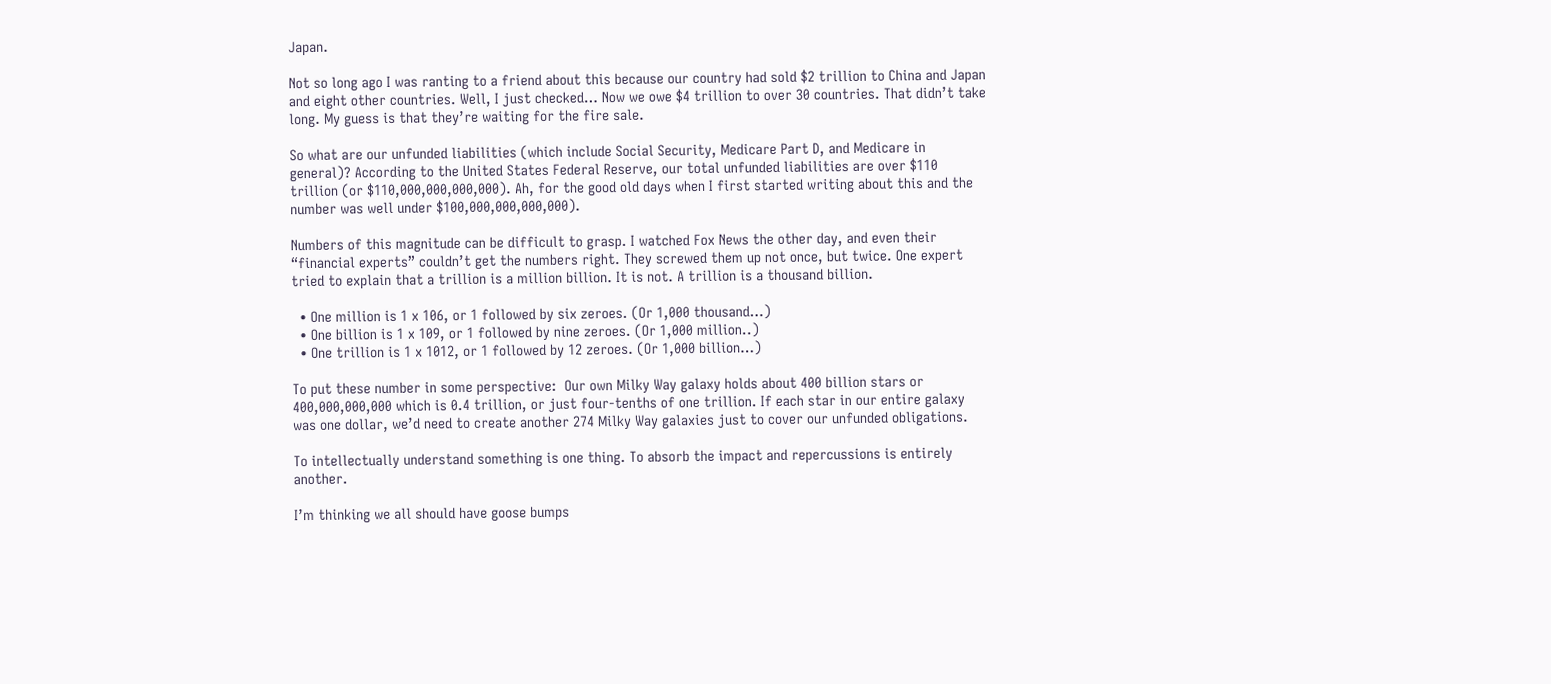Japan.

Not so long ago I was ranting to a friend about this because our country had sold $2 trillion to China and Japan and eight other countries. Well, I just checked… Now we owe $4 trillion to over 30 countries. That didn’t take long. My guess is that they’re waiting for the fire sale.

So what are our unfunded liabilities (which include Social Security, Medicare Part D, and Medicare in general)? According to the United States Federal Reserve, our total unfunded liabilities are over $110 trillion (or $110,000,000,000,000). Ah, for the good old days when I first started writing about this and the number was well under $100,000,000,000,000).

Numbers of this magnitude can be difficult to grasp. I watched Fox News the other day, and even their “financial experts” couldn’t get the numbers right. They screwed them up not once, but twice. One expert tried to explain that a trillion is a million billion. It is not. A trillion is a thousand billion.

  • One million is 1 x 106, or 1 followed by six zeroes. (Or 1,000 thousand…)
  • One billion is 1 x 109, or 1 followed by nine zeroes. (Or 1,000 million..)
  • One trillion is 1 x 1012, or 1 followed by 12 zeroes. (Or 1,000 billion…)

To put these number in some perspective:  Our own Milky Way galaxy holds about 400 billion stars or 400,000,000,000 which is 0.4 trillion, or just four-tenths of one trillion. If each star in our entire galaxy was one dollar, we’d need to create another 274 Milky Way galaxies just to cover our unfunded obligations.

To intellectually understand something is one thing. To absorb the impact and repercussions is entirely another.

I’m thinking we all should have goose bumps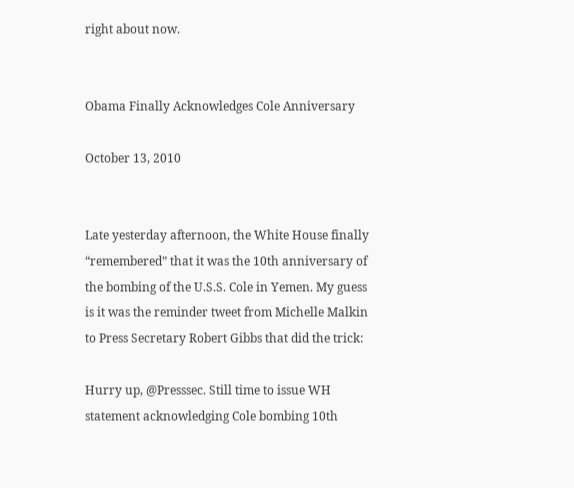right about now.


Obama Finally Acknowledges Cole Anniversary

October 13, 2010


Late yesterday afternoon, the White House finally “remembered” that it was the 10th anniversary of the bombing of the U.S.S. Cole in Yemen. My guess is it was the reminder tweet from Michelle Malkin to Press Secretary Robert Gibbs that did the trick:

Hurry up, @Presssec. Still time to issue WH statement acknowledging Cole bombing 10th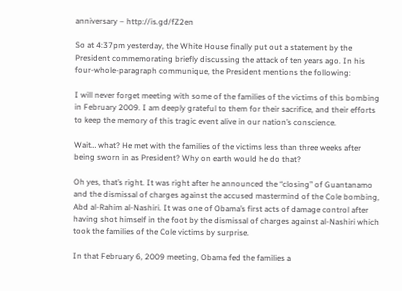anniversary – http://is.gd/fZ2en

So at 4:37pm yesterday, the White House finally put out a statement by the President commemorating briefly discussing the attack of ten years ago. In his four-whole-paragraph communique, the President mentions the following:

I will never forget meeting with some of the families of the victims of this bombing in February 2009. I am deeply grateful to them for their sacrifice, and their efforts to keep the memory of this tragic event alive in our nation’s conscience.

Wait… what? He met with the families of the victims less than three weeks after being sworn in as President? Why on earth would he do that?

Oh yes, that’s right. It was right after he announced the “closing” of Guantanamo and the dismissal of charges against the accused mastermind of the Cole bombing, Abd al-Rahim al-Nashiri. It was one of Obama’s first acts of damage control after having shot himself in the foot by the dismissal of charges against al-Nashiri which took the families of the Cole victims by surprise.

In that February 6, 2009 meeting, Obama fed the families a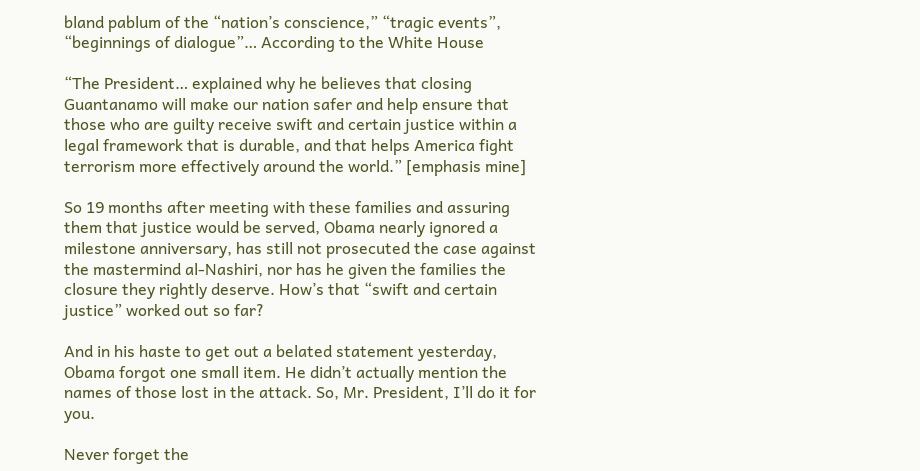bland pablum of the “nation’s conscience,” “tragic events”, “beginnings of dialogue”… According to the White House

“The President… explained why he believes that closing Guantanamo will make our nation safer and help ensure that those who are guilty receive swift and certain justice within a legal framework that is durable, and that helps America fight terrorism more effectively around the world.” [emphasis mine]

So 19 months after meeting with these families and assuring them that justice would be served, Obama nearly ignored a milestone anniversary, has still not prosecuted the case against the mastermind al-Nashiri, nor has he given the families the closure they rightly deserve. How’s that “swift and certain justice” worked out so far?

And in his haste to get out a belated statement yesterday, Obama forgot one small item. He didn’t actually mention the names of those lost in the attack. So, Mr. President, I’ll do it for you.

Never forget the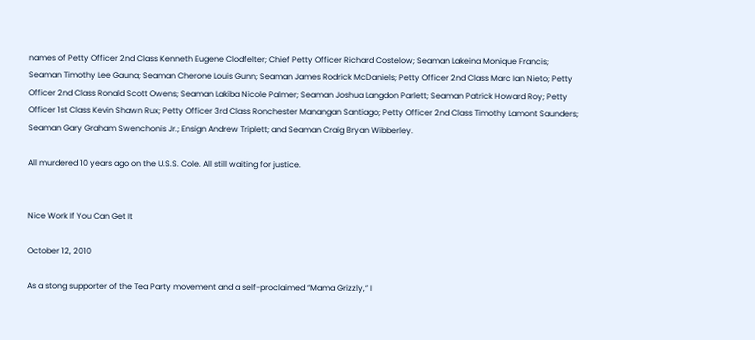names of Petty Officer 2nd Class Kenneth Eugene Clodfelter; Chief Petty Officer Richard Costelow; Seaman Lakeina Monique Francis; Seaman Timothy Lee Gauna; Seaman Cherone Louis Gunn; Seaman James Rodrick McDaniels; Petty Officer 2nd Class Marc Ian Nieto; Petty Officer 2nd Class Ronald Scott Owens; Seaman Lakiba Nicole Palmer; Seaman Joshua Langdon Parlett; Seaman Patrick Howard Roy; Petty Officer 1st Class Kevin Shawn Rux; Petty Officer 3rd Class Ronchester Manangan Santiago; Petty Officer 2nd Class Timothy Lamont Saunders; Seaman Gary Graham Swenchonis Jr.; Ensign Andrew Triplett; and Seaman Craig Bryan Wibberley.

All murdered 10 years ago on the U.S.S. Cole. All still waiting for justice.


Nice Work If You Can Get It

October 12, 2010

As a stong supporter of the Tea Party movement and a self-proclaimed “Mama Grizzly,” I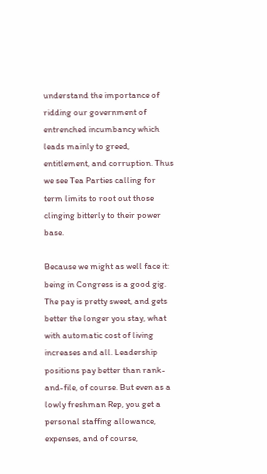understand the importance of ridding our government of entrenched incumbancy which leads mainly to greed, entitlement, and corruption. Thus we see Tea Parties calling for term limits to root out those clinging bitterly to their power base.

Because we might as well face it: being in Congress is a good gig. The pay is pretty sweet, and gets better the longer you stay, what with automatic cost of living increases and all. Leadership positions pay better than rank-and-file, of course. But even as a lowly freshman Rep, you get a personal staffing allowance, expenses, and of course,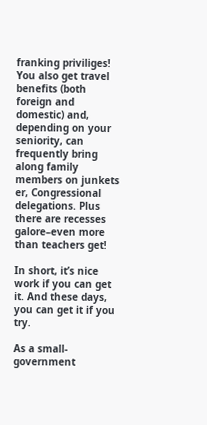franking priviliges! You also get travel benefits (both foreign and domestic) and, depending on your seniority, can frequently bring along family members on junkets er, Congressional delegations. Plus there are recesses galore–even more than teachers get!

In short, it’s nice work if you can get it. And these days, you can get it if you try.

As a small-government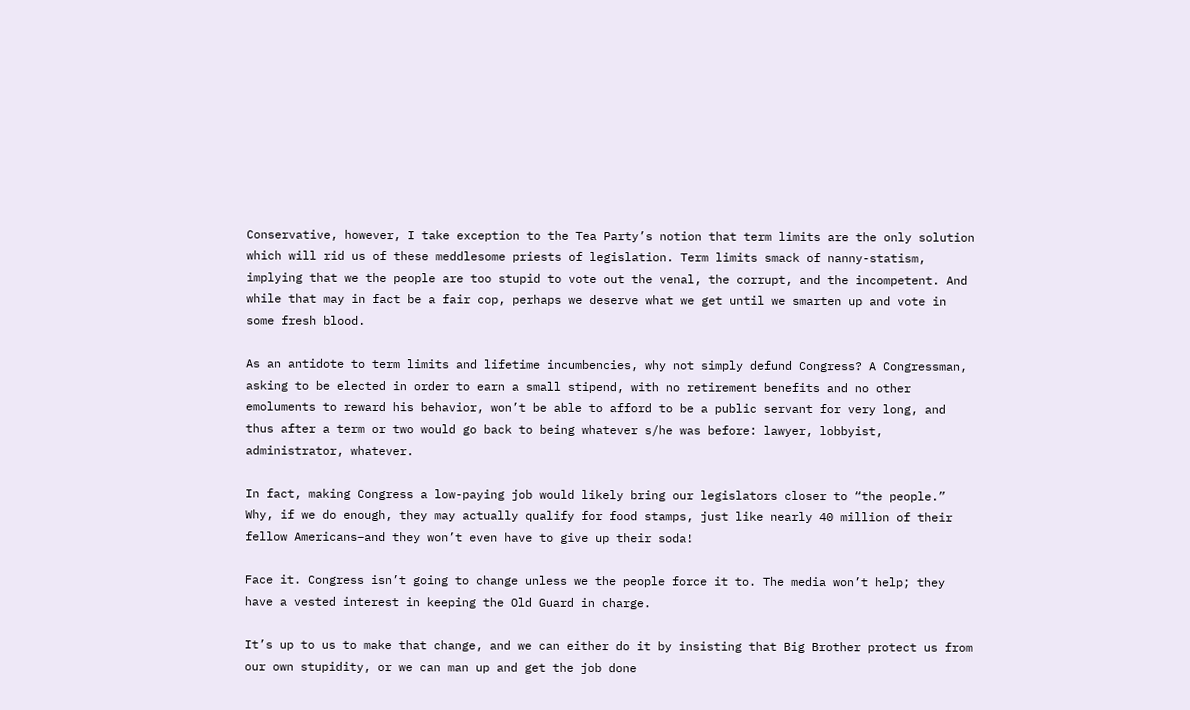Conservative, however, I take exception to the Tea Party’s notion that term limits are the only solution which will rid us of these meddlesome priests of legislation. Term limits smack of nanny-statism, implying that we the people are too stupid to vote out the venal, the corrupt, and the incompetent. And while that may in fact be a fair cop, perhaps we deserve what we get until we smarten up and vote in some fresh blood.

As an antidote to term limits and lifetime incumbencies, why not simply defund Congress? A Congressman, asking to be elected in order to earn a small stipend, with no retirement benefits and no other emoluments to reward his behavior, won’t be able to afford to be a public servant for very long, and thus after a term or two would go back to being whatever s/he was before: lawyer, lobbyist, administrator, whatever.

In fact, making Congress a low-paying job would likely bring our legislators closer to “the people.” Why, if we do enough, they may actually qualify for food stamps, just like nearly 40 million of their fellow Americans–and they won’t even have to give up their soda!

Face it. Congress isn’t going to change unless we the people force it to. The media won’t help; they have a vested interest in keeping the Old Guard in charge.

It’s up to us to make that change, and we can either do it by insisting that Big Brother protect us from our own stupidity, or we can man up and get the job done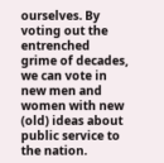ourselves. By voting out the entrenched grime of decades, we can vote in new men and women with new (old) ideas about public service to the nation.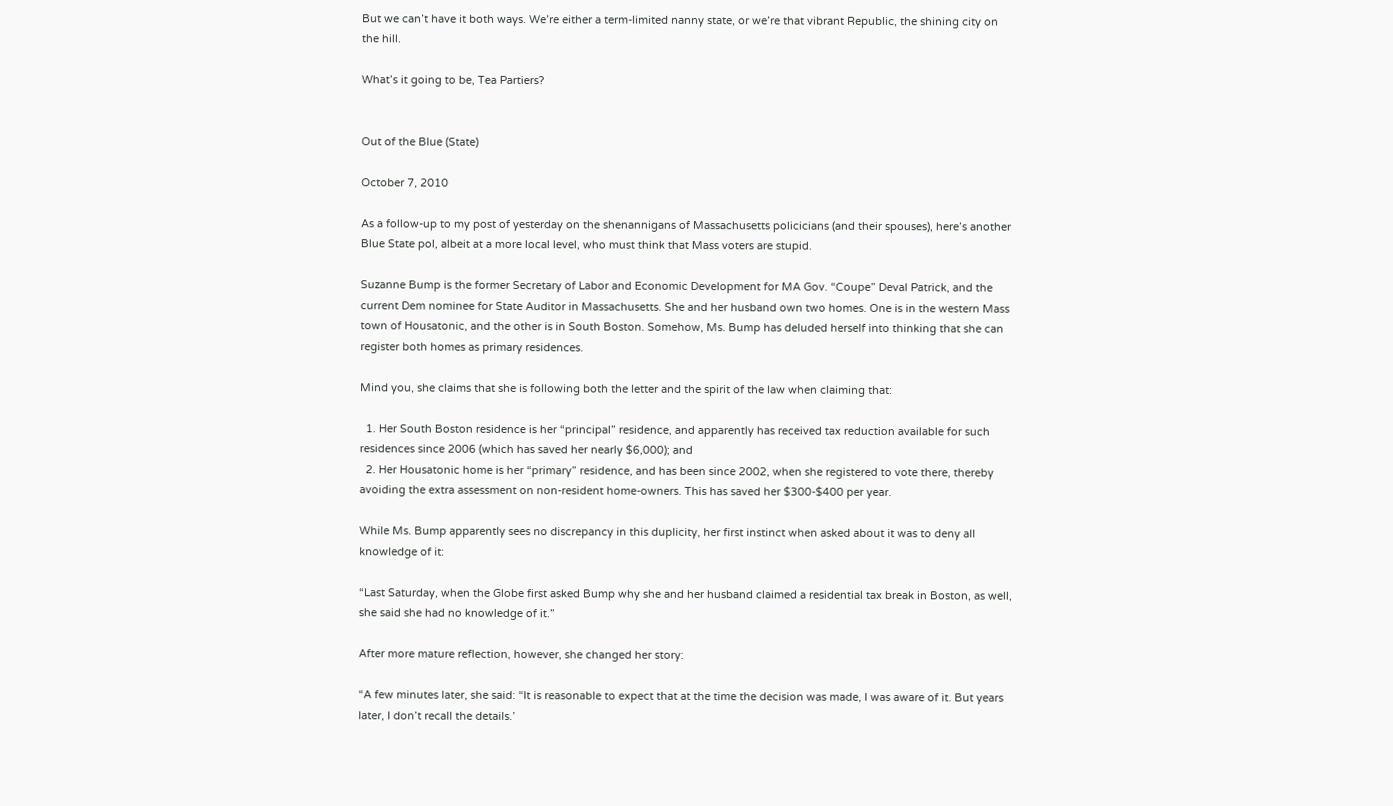But we can’t have it both ways. We’re either a term-limited nanny state, or we’re that vibrant Republic, the shining city on the hill.

What’s it going to be, Tea Partiers?


Out of the Blue (State)

October 7, 2010

As a follow-up to my post of yesterday on the shenannigans of Massachusetts policicians (and their spouses), here’s another Blue State pol, albeit at a more local level, who must think that Mass voters are stupid.

Suzanne Bump is the former Secretary of Labor and Economic Development for MA Gov. “Coupe” Deval Patrick, and the current Dem nominee for State Auditor in Massachusetts. She and her husband own two homes. One is in the western Mass town of Housatonic, and the other is in South Boston. Somehow, Ms. Bump has deluded herself into thinking that she can register both homes as primary residences.

Mind you, she claims that she is following both the letter and the spirit of the law when claiming that:

  1. Her South Boston residence is her “principal” residence, and apparently has received tax reduction available for such residences since 2006 (which has saved her nearly $6,000); and
  2. Her Housatonic home is her “primary” residence, and has been since 2002, when she registered to vote there, thereby avoiding the extra assessment on non-resident home-owners. This has saved her $300-$400 per year.

While Ms. Bump apparently sees no discrepancy in this duplicity, her first instinct when asked about it was to deny all knowledge of it:

“Last Saturday, when the Globe first asked Bump why she and her husband claimed a residential tax break in Boston, as well, she said she had no knowledge of it.”

After more mature reflection, however, she changed her story:

“A few minutes later, she said: “It is reasonable to expect that at the time the decision was made, I was aware of it. But years later, I don’t recall the details.’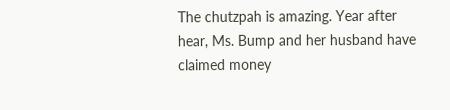The chutzpah is amazing. Year after hear, Ms. Bump and her husband have claimed money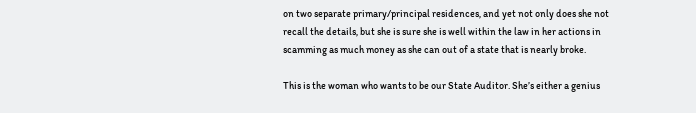on two separate primary/principal residences, and yet not only does she not recall the details, but she is sure she is well within the law in her actions in scamming as much money as she can out of a state that is nearly broke.

This is the woman who wants to be our State Auditor. She’s either a genius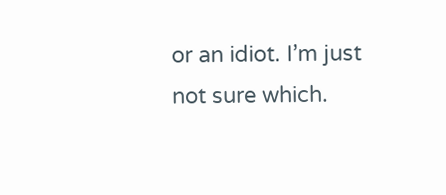or an idiot. I’m just not sure which.